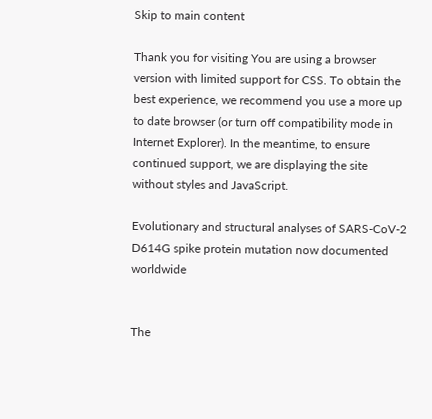Skip to main content

Thank you for visiting You are using a browser version with limited support for CSS. To obtain the best experience, we recommend you use a more up to date browser (or turn off compatibility mode in Internet Explorer). In the meantime, to ensure continued support, we are displaying the site without styles and JavaScript.

Evolutionary and structural analyses of SARS-CoV-2 D614G spike protein mutation now documented worldwide


The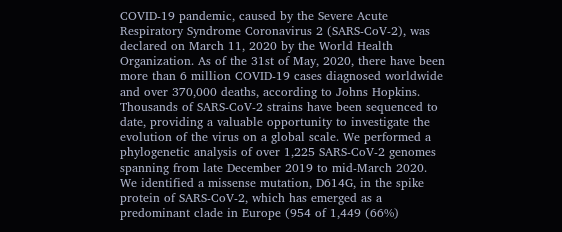COVID-19 pandemic, caused by the Severe Acute Respiratory Syndrome Coronavirus 2 (SARS-CoV-2), was declared on March 11, 2020 by the World Health Organization. As of the 31st of May, 2020, there have been more than 6 million COVID-19 cases diagnosed worldwide and over 370,000 deaths, according to Johns Hopkins. Thousands of SARS-CoV-2 strains have been sequenced to date, providing a valuable opportunity to investigate the evolution of the virus on a global scale. We performed a phylogenetic analysis of over 1,225 SARS-CoV-2 genomes spanning from late December 2019 to mid-March 2020. We identified a missense mutation, D614G, in the spike protein of SARS-CoV-2, which has emerged as a predominant clade in Europe (954 of 1,449 (66%)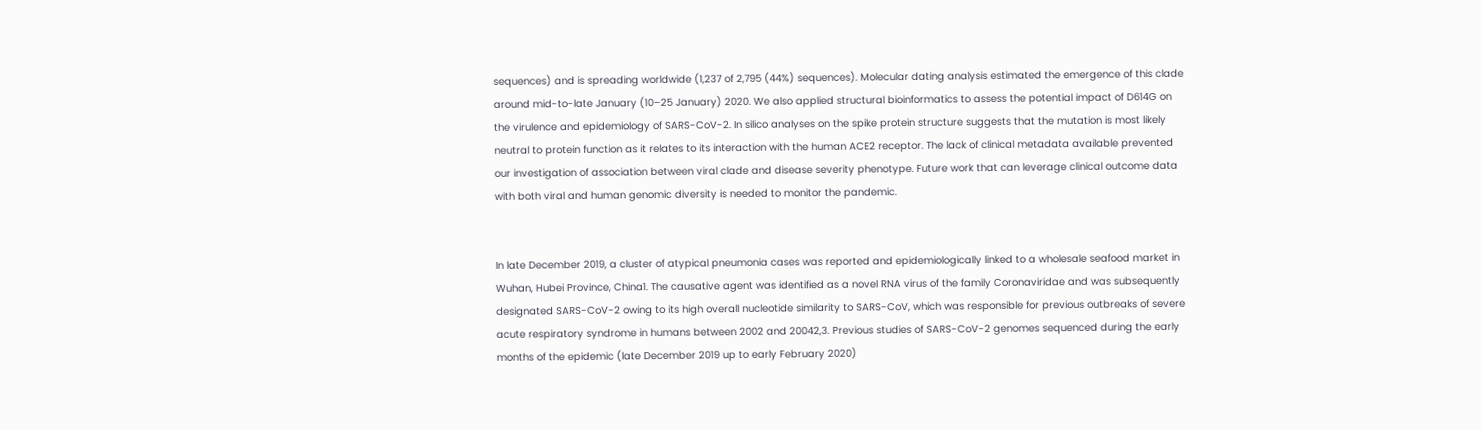sequences) and is spreading worldwide (1,237 of 2,795 (44%) sequences). Molecular dating analysis estimated the emergence of this clade around mid-to-late January (10–25 January) 2020. We also applied structural bioinformatics to assess the potential impact of D614G on the virulence and epidemiology of SARS-CoV-2. In silico analyses on the spike protein structure suggests that the mutation is most likely neutral to protein function as it relates to its interaction with the human ACE2 receptor. The lack of clinical metadata available prevented our investigation of association between viral clade and disease severity phenotype. Future work that can leverage clinical outcome data with both viral and human genomic diversity is needed to monitor the pandemic.


In late December 2019, a cluster of atypical pneumonia cases was reported and epidemiologically linked to a wholesale seafood market in Wuhan, Hubei Province, China1. The causative agent was identified as a novel RNA virus of the family Coronaviridae and was subsequently designated SARS-CoV-2 owing to its high overall nucleotide similarity to SARS-CoV, which was responsible for previous outbreaks of severe acute respiratory syndrome in humans between 2002 and 20042,3. Previous studies of SARS-CoV-2 genomes sequenced during the early months of the epidemic (late December 2019 up to early February 2020)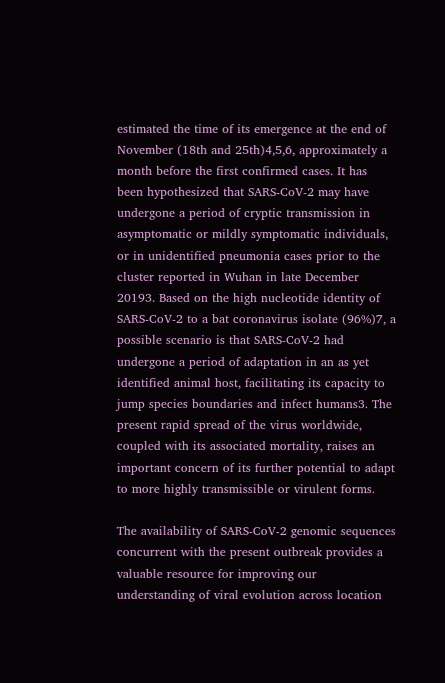estimated the time of its emergence at the end of November (18th and 25th)4,5,6, approximately a month before the first confirmed cases. It has been hypothesized that SARS-CoV-2 may have undergone a period of cryptic transmission in asymptomatic or mildly symptomatic individuals, or in unidentified pneumonia cases prior to the cluster reported in Wuhan in late December 20193. Based on the high nucleotide identity of SARS-CoV-2 to a bat coronavirus isolate (96%)7, a possible scenario is that SARS-CoV-2 had undergone a period of adaptation in an as yet identified animal host, facilitating its capacity to jump species boundaries and infect humans3. The present rapid spread of the virus worldwide, coupled with its associated mortality, raises an important concern of its further potential to adapt to more highly transmissible or virulent forms.

The availability of SARS-CoV-2 genomic sequences concurrent with the present outbreak provides a valuable resource for improving our understanding of viral evolution across location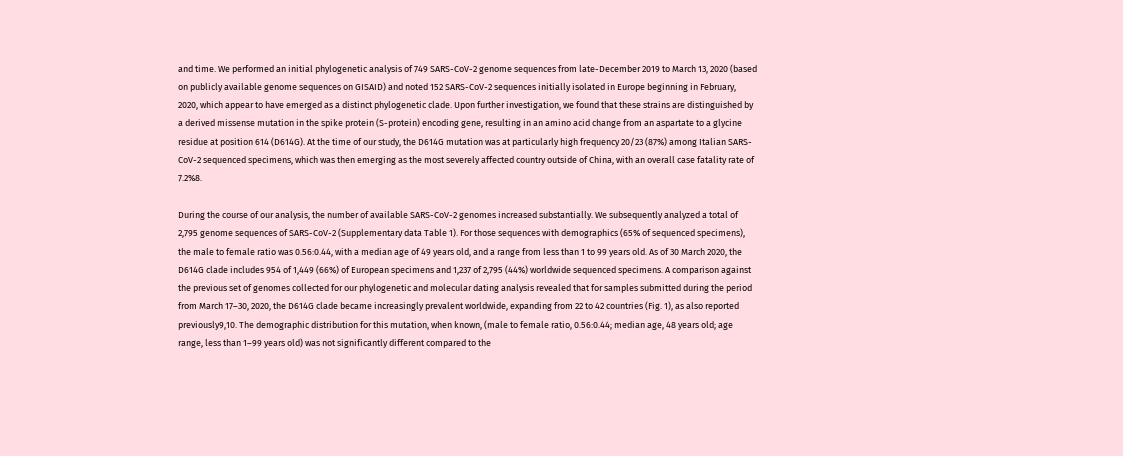and time. We performed an initial phylogenetic analysis of 749 SARS-CoV-2 genome sequences from late-December 2019 to March 13, 2020 (based on publicly available genome sequences on GISAID) and noted 152 SARS-CoV-2 sequences initially isolated in Europe beginning in February, 2020, which appear to have emerged as a distinct phylogenetic clade. Upon further investigation, we found that these strains are distinguished by a derived missense mutation in the spike protein (S-protein) encoding gene, resulting in an amino acid change from an aspartate to a glycine residue at position 614 (D614G). At the time of our study, the D614G mutation was at particularly high frequency 20/23 (87%) among Italian SARS-CoV-2 sequenced specimens, which was then emerging as the most severely affected country outside of China, with an overall case fatality rate of 7.2%8.

During the course of our analysis, the number of available SARS-CoV-2 genomes increased substantially. We subsequently analyzed a total of 2,795 genome sequences of SARS-CoV-2 (Supplementary data Table 1). For those sequences with demographics (65% of sequenced specimens), the male to female ratio was 0.56:0.44, with a median age of 49 years old, and a range from less than 1 to 99 years old. As of 30 March 2020, the D614G clade includes 954 of 1,449 (66%) of European specimens and 1,237 of 2,795 (44%) worldwide sequenced specimens. A comparison against the previous set of genomes collected for our phylogenetic and molecular dating analysis revealed that for samples submitted during the period from March 17–30, 2020, the D614G clade became increasingly prevalent worldwide, expanding from 22 to 42 countries (Fig. 1), as also reported previously9,10. The demographic distribution for this mutation, when known, (male to female ratio, 0.56:0.44; median age, 48 years old; age range, less than 1–99 years old) was not significantly different compared to the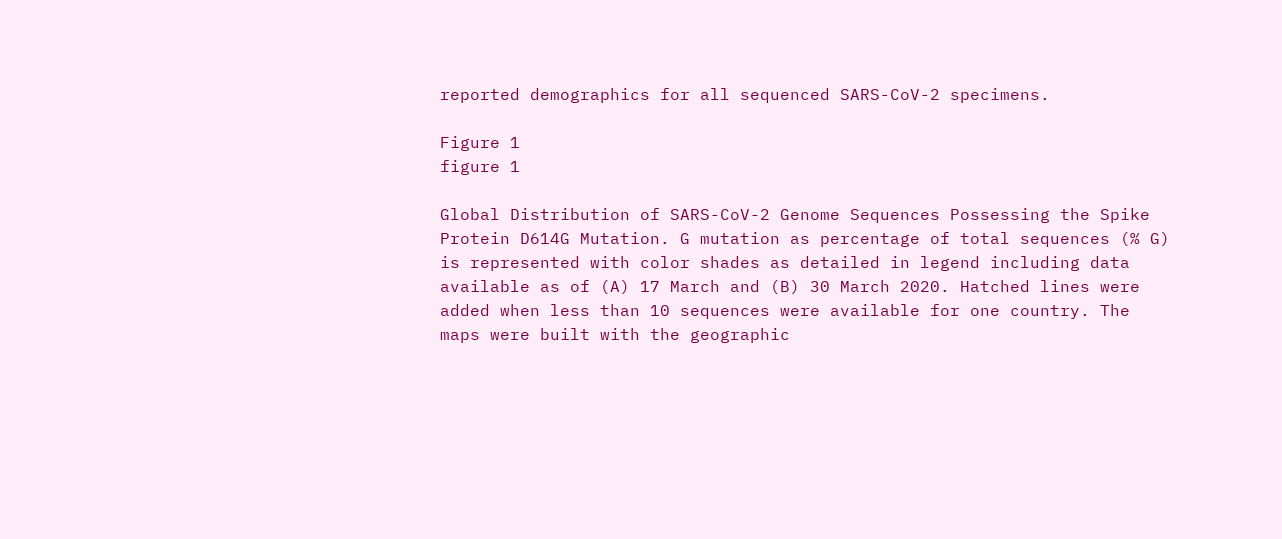reported demographics for all sequenced SARS-CoV-2 specimens.

Figure 1
figure 1

Global Distribution of SARS-CoV-2 Genome Sequences Possessing the Spike Protein D614G Mutation. G mutation as percentage of total sequences (% G) is represented with color shades as detailed in legend including data available as of (A) 17 March and (B) 30 March 2020. Hatched lines were added when less than 10 sequences were available for one country. The maps were built with the geographic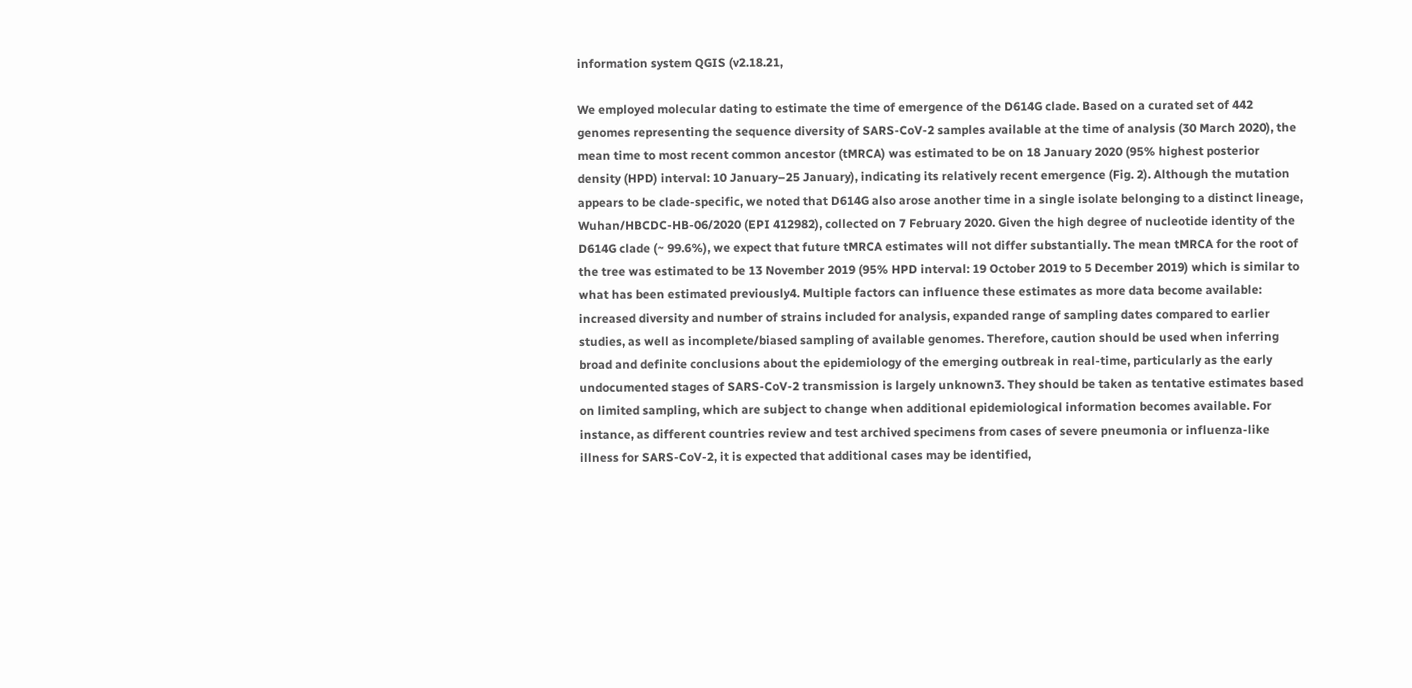information system QGIS (v2.18.21,

We employed molecular dating to estimate the time of emergence of the D614G clade. Based on a curated set of 442 genomes representing the sequence diversity of SARS-CoV-2 samples available at the time of analysis (30 March 2020), the mean time to most recent common ancestor (tMRCA) was estimated to be on 18 January 2020 (95% highest posterior density (HPD) interval: 10 January–25 January), indicating its relatively recent emergence (Fig. 2). Although the mutation appears to be clade-specific, we noted that D614G also arose another time in a single isolate belonging to a distinct lineage, Wuhan/HBCDC-HB-06/2020 (EPI 412982), collected on 7 February 2020. Given the high degree of nucleotide identity of the D614G clade (~ 99.6%), we expect that future tMRCA estimates will not differ substantially. The mean tMRCA for the root of the tree was estimated to be 13 November 2019 (95% HPD interval: 19 October 2019 to 5 December 2019) which is similar to what has been estimated previously4. Multiple factors can influence these estimates as more data become available: increased diversity and number of strains included for analysis, expanded range of sampling dates compared to earlier studies, as well as incomplete/biased sampling of available genomes. Therefore, caution should be used when inferring broad and definite conclusions about the epidemiology of the emerging outbreak in real-time, particularly as the early undocumented stages of SARS-CoV-2 transmission is largely unknown3. They should be taken as tentative estimates based on limited sampling, which are subject to change when additional epidemiological information becomes available. For instance, as different countries review and test archived specimens from cases of severe pneumonia or influenza-like illness for SARS-CoV-2, it is expected that additional cases may be identified,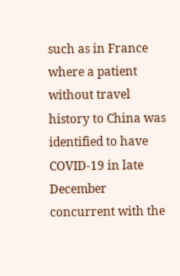such as in France where a patient without travel history to China was identified to have COVID-19 in late December concurrent with the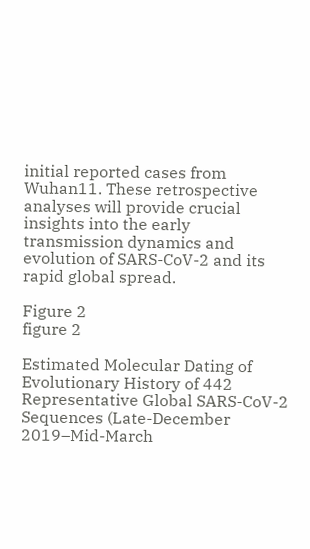initial reported cases from Wuhan11. These retrospective analyses will provide crucial insights into the early transmission dynamics and evolution of SARS-CoV-2 and its rapid global spread.

Figure 2
figure 2

Estimated Molecular Dating of Evolutionary History of 442 Representative Global SARS-CoV-2 Sequences (Late-December 2019–Mid-March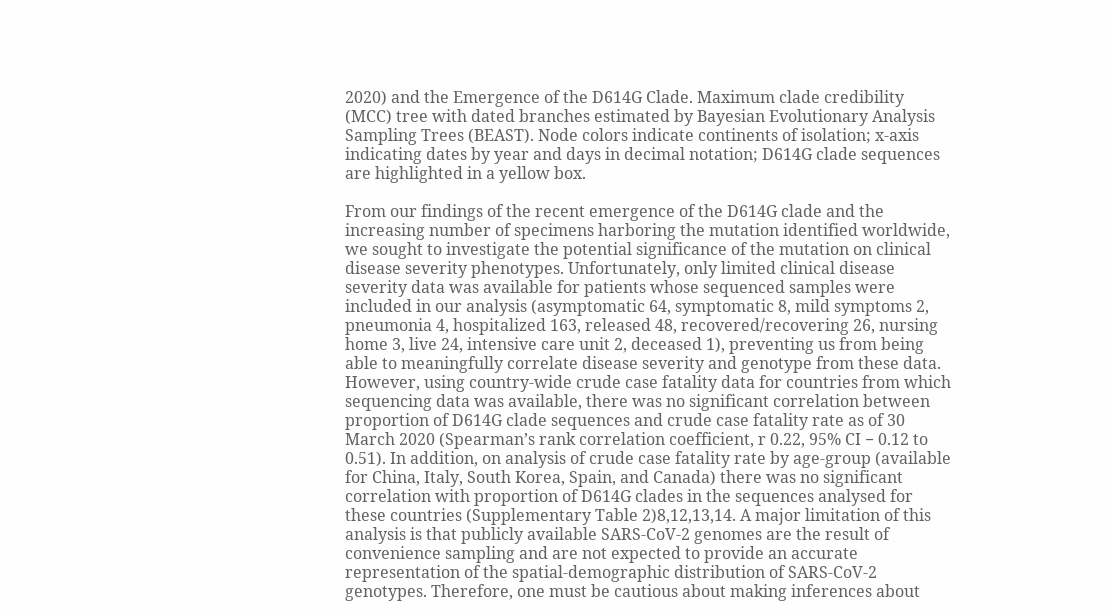2020) and the Emergence of the D614G Clade. Maximum clade credibility (MCC) tree with dated branches estimated by Bayesian Evolutionary Analysis Sampling Trees (BEAST). Node colors indicate continents of isolation; x-axis indicating dates by year and days in decimal notation; D614G clade sequences are highlighted in a yellow box.

From our findings of the recent emergence of the D614G clade and the increasing number of specimens harboring the mutation identified worldwide, we sought to investigate the potential significance of the mutation on clinical disease severity phenotypes. Unfortunately, only limited clinical disease severity data was available for patients whose sequenced samples were included in our analysis (asymptomatic 64, symptomatic 8, mild symptoms 2, pneumonia 4, hospitalized 163, released 48, recovered/recovering 26, nursing home 3, live 24, intensive care unit 2, deceased 1), preventing us from being able to meaningfully correlate disease severity and genotype from these data. However, using country-wide crude case fatality data for countries from which sequencing data was available, there was no significant correlation between proportion of D614G clade sequences and crude case fatality rate as of 30 March 2020 (Spearman’s rank correlation coefficient, r 0.22, 95% CI − 0.12 to 0.51). In addition, on analysis of crude case fatality rate by age-group (available for China, Italy, South Korea, Spain, and Canada) there was no significant correlation with proportion of D614G clades in the sequences analysed for these countries (Supplementary Table 2)8,12,13,14. A major limitation of this analysis is that publicly available SARS-CoV-2 genomes are the result of convenience sampling and are not expected to provide an accurate representation of the spatial-demographic distribution of SARS-CoV-2 genotypes. Therefore, one must be cautious about making inferences about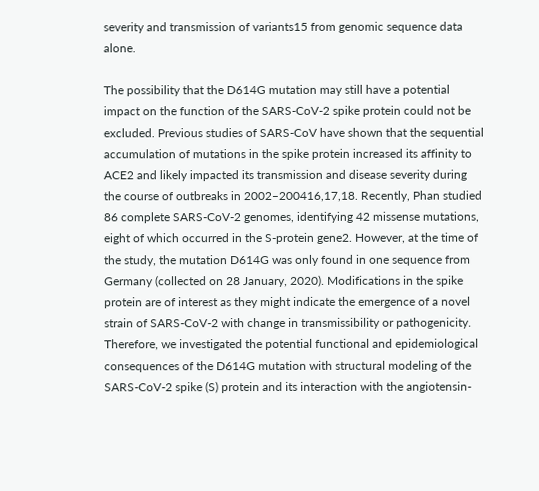severity and transmission of variants15 from genomic sequence data alone.

The possibility that the D614G mutation may still have a potential impact on the function of the SARS-CoV-2 spike protein could not be excluded. Previous studies of SARS-CoV have shown that the sequential accumulation of mutations in the spike protein increased its affinity to ACE2 and likely impacted its transmission and disease severity during the course of outbreaks in 2002–200416,17,18. Recently, Phan studied 86 complete SARS-CoV-2 genomes, identifying 42 missense mutations, eight of which occurred in the S-protein gene2. However, at the time of the study, the mutation D614G was only found in one sequence from Germany (collected on 28 January, 2020). Modifications in the spike protein are of interest as they might indicate the emergence of a novel strain of SARS-CoV-2 with change in transmissibility or pathogenicity. Therefore, we investigated the potential functional and epidemiological consequences of the D614G mutation with structural modeling of the SARS-CoV-2 spike (S) protein and its interaction with the angiotensin-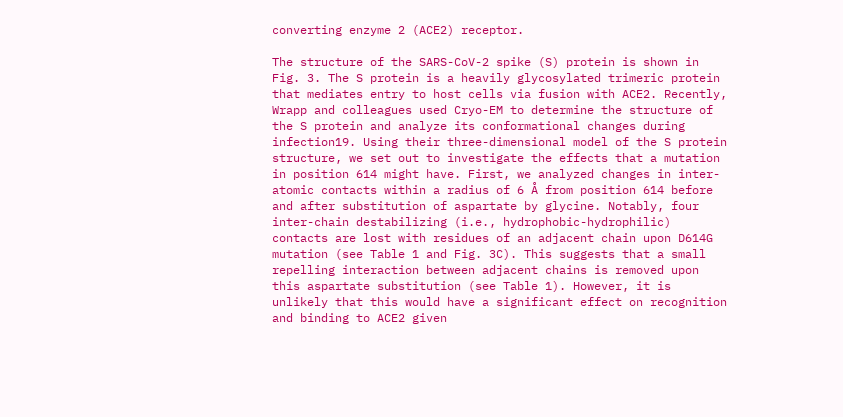converting enzyme 2 (ACE2) receptor.

The structure of the SARS-CoV-2 spike (S) protein is shown in Fig. 3. The S protein is a heavily glycosylated trimeric protein that mediates entry to host cells via fusion with ACE2. Recently, Wrapp and colleagues used Cryo-EM to determine the structure of the S protein and analyze its conformational changes during infection19. Using their three-dimensional model of the S protein structure, we set out to investigate the effects that a mutation in position 614 might have. First, we analyzed changes in inter-atomic contacts within a radius of 6 Å from position 614 before and after substitution of aspartate by glycine. Notably, four inter-chain destabilizing (i.e., hydrophobic-hydrophilic) contacts are lost with residues of an adjacent chain upon D614G mutation (see Table 1 and Fig. 3C). This suggests that a small repelling interaction between adjacent chains is removed upon this aspartate substitution (see Table 1). However, it is unlikely that this would have a significant effect on recognition and binding to ACE2 given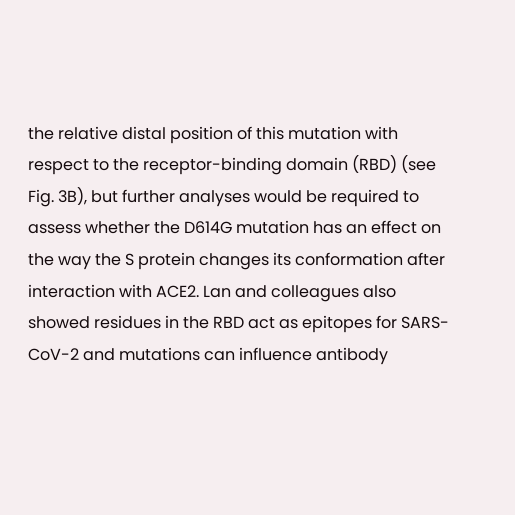the relative distal position of this mutation with respect to the receptor-binding domain (RBD) (see Fig. 3B), but further analyses would be required to assess whether the D614G mutation has an effect on the way the S protein changes its conformation after interaction with ACE2. Lan and colleagues also showed residues in the RBD act as epitopes for SARS-CoV-2 and mutations can influence antibody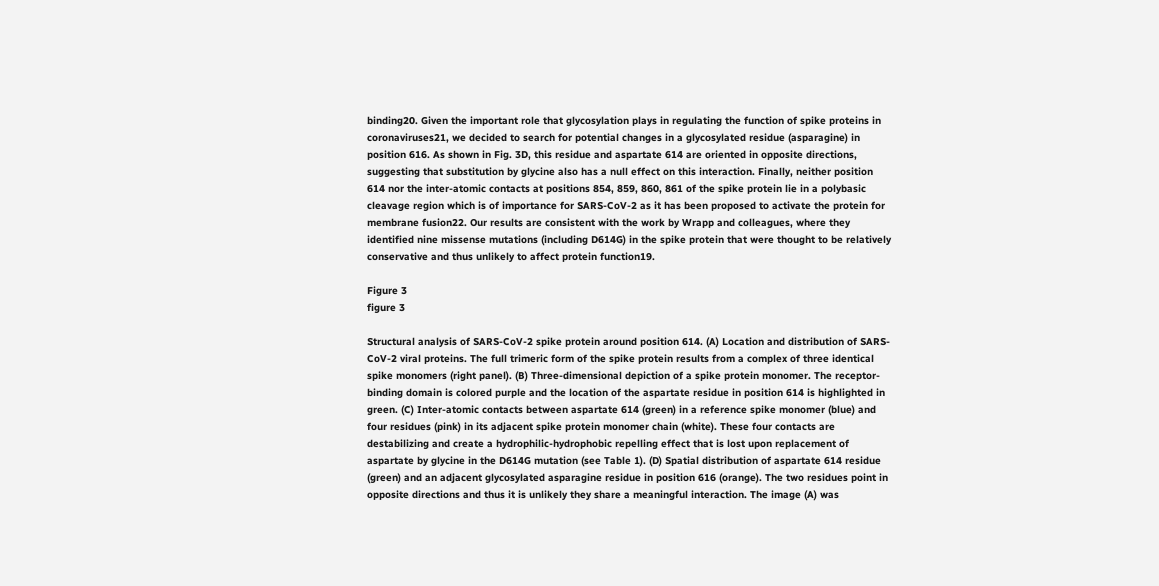binding20. Given the important role that glycosylation plays in regulating the function of spike proteins in coronaviruses21, we decided to search for potential changes in a glycosylated residue (asparagine) in position 616. As shown in Fig. 3D, this residue and aspartate 614 are oriented in opposite directions, suggesting that substitution by glycine also has a null effect on this interaction. Finally, neither position 614 nor the inter-atomic contacts at positions 854, 859, 860, 861 of the spike protein lie in a polybasic cleavage region which is of importance for SARS-CoV-2 as it has been proposed to activate the protein for membrane fusion22. Our results are consistent with the work by Wrapp and colleagues, where they identified nine missense mutations (including D614G) in the spike protein that were thought to be relatively conservative and thus unlikely to affect protein function19.

Figure 3
figure 3

Structural analysis of SARS-CoV-2 spike protein around position 614. (A) Location and distribution of SARS-CoV-2 viral proteins. The full trimeric form of the spike protein results from a complex of three identical spike monomers (right panel). (B) Three-dimensional depiction of a spike protein monomer. The receptor-binding domain is colored purple and the location of the aspartate residue in position 614 is highlighted in green. (C) Inter-atomic contacts between aspartate 614 (green) in a reference spike monomer (blue) and four residues (pink) in its adjacent spike protein monomer chain (white). These four contacts are destabilizing and create a hydrophilic-hydrophobic repelling effect that is lost upon replacement of aspartate by glycine in the D614G mutation (see Table 1). (D) Spatial distribution of aspartate 614 residue (green) and an adjacent glycosylated asparagine residue in position 616 (orange). The two residues point in opposite directions and thus it is unlikely they share a meaningful interaction. The image (A) was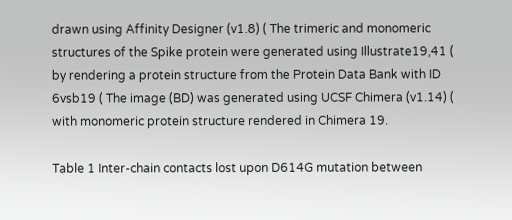drawn using Affinity Designer (v1.8) ( The trimeric and monomeric structures of the Spike protein were generated using Illustrate19,41 ( by rendering a protein structure from the Protein Data Bank with ID 6vsb19 ( The image (BD) was generated using UCSF Chimera (v1.14) ( with monomeric protein structure rendered in Chimera 19.

Table 1 Inter-chain contacts lost upon D614G mutation between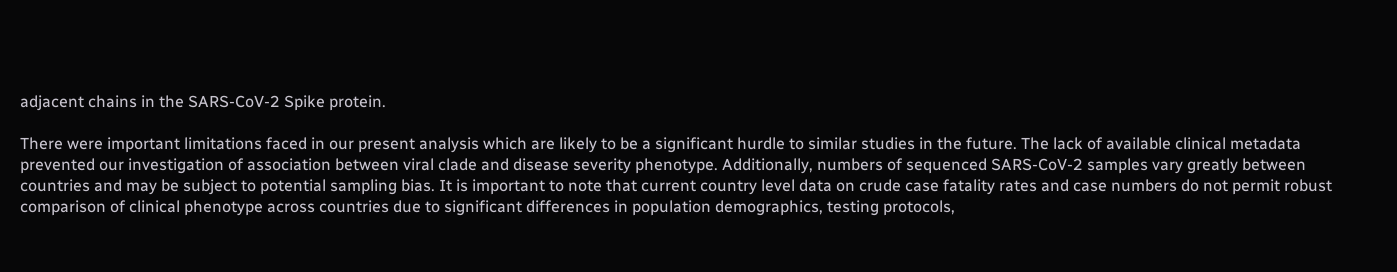adjacent chains in the SARS-CoV-2 Spike protein.

There were important limitations faced in our present analysis which are likely to be a significant hurdle to similar studies in the future. The lack of available clinical metadata prevented our investigation of association between viral clade and disease severity phenotype. Additionally, numbers of sequenced SARS-CoV-2 samples vary greatly between countries and may be subject to potential sampling bias. It is important to note that current country level data on crude case fatality rates and case numbers do not permit robust comparison of clinical phenotype across countries due to significant differences in population demographics, testing protocols,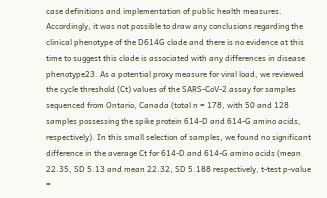case definitions and implementation of public health measures. Accordingly, it was not possible to draw any conclusions regarding the clinical phenotype of the D614G clade and there is no evidence at this time to suggest this clade is associated with any differences in disease phenotype23. As a potential proxy measure for viral load, we reviewed the cycle threshold (Ct) values of the SARS-CoV-2 assay for samples sequenced from Ontario, Canada (total n = 178, with 50 and 128 samples possessing the spike protein 614-D and 614-G amino acids, respectively). In this small selection of samples, we found no significant difference in the average Ct for 614-D and 614-G amino acids (mean 22.35, SD 5.13 and mean 22.32, SD 5.188 respectively, t-test p-value =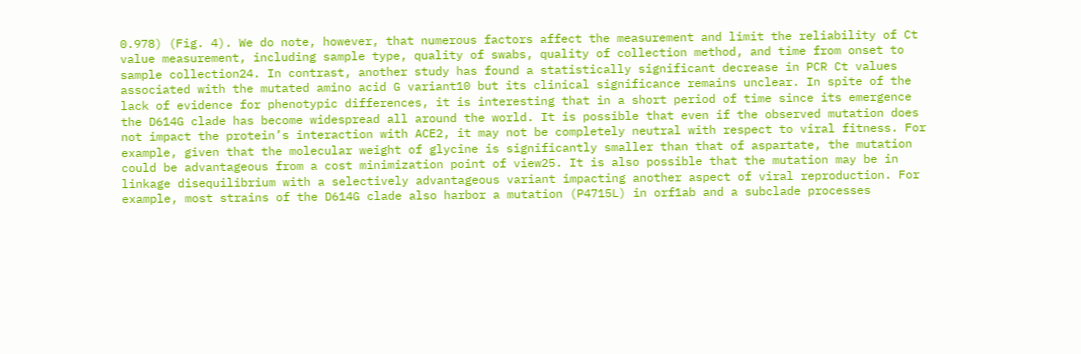0.978) (Fig. 4). We do note, however, that numerous factors affect the measurement and limit the reliability of Ct value measurement, including sample type, quality of swabs, quality of collection method, and time from onset to sample collection24. In contrast, another study has found a statistically significant decrease in PCR Ct values associated with the mutated amino acid G variant10 but its clinical significance remains unclear. In spite of the lack of evidence for phenotypic differences, it is interesting that in a short period of time since its emergence the D614G clade has become widespread all around the world. It is possible that even if the observed mutation does not impact the protein’s interaction with ACE2, it may not be completely neutral with respect to viral fitness. For example, given that the molecular weight of glycine is significantly smaller than that of aspartate, the mutation could be advantageous from a cost minimization point of view25. It is also possible that the mutation may be in linkage disequilibrium with a selectively advantageous variant impacting another aspect of viral reproduction. For example, most strains of the D614G clade also harbor a mutation (P4715L) in orf1ab and a subclade processes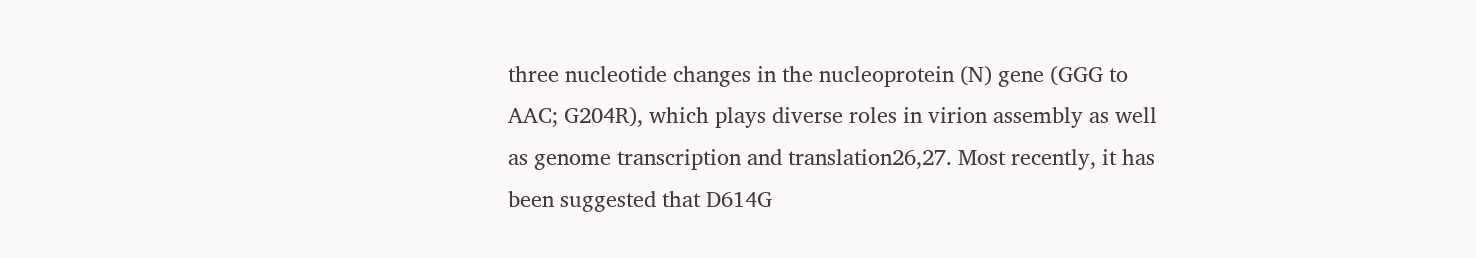three nucleotide changes in the nucleoprotein (N) gene (GGG to AAC; G204R), which plays diverse roles in virion assembly as well as genome transcription and translation26,27. Most recently, it has been suggested that D614G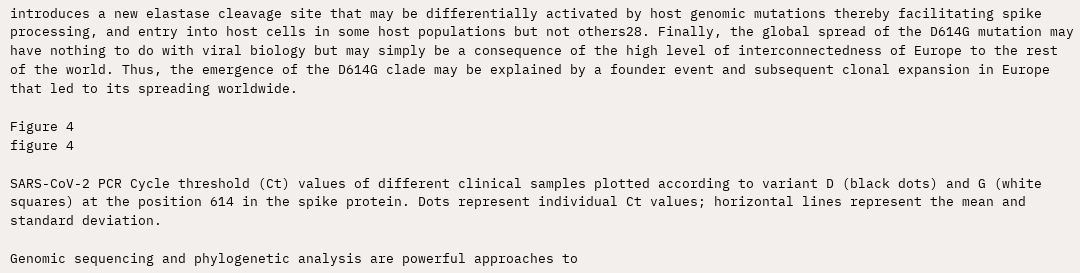introduces a new elastase cleavage site that may be differentially activated by host genomic mutations thereby facilitating spike processing, and entry into host cells in some host populations but not others28. Finally, the global spread of the D614G mutation may have nothing to do with viral biology but may simply be a consequence of the high level of interconnectedness of Europe to the rest of the world. Thus, the emergence of the D614G clade may be explained by a founder event and subsequent clonal expansion in Europe that led to its spreading worldwide.

Figure 4
figure 4

SARS-CoV-2 PCR Cycle threshold (Ct) values of different clinical samples plotted according to variant D (black dots) and G (white squares) at the position 614 in the spike protein. Dots represent individual Ct values; horizontal lines represent the mean and standard deviation.

Genomic sequencing and phylogenetic analysis are powerful approaches to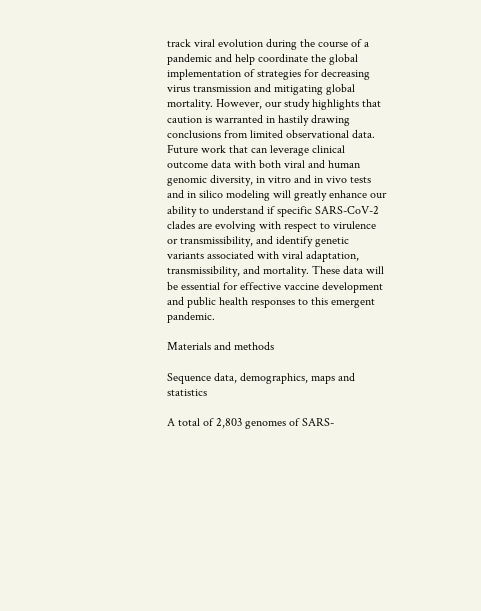track viral evolution during the course of a pandemic and help coordinate the global implementation of strategies for decreasing virus transmission and mitigating global mortality. However, our study highlights that caution is warranted in hastily drawing conclusions from limited observational data. Future work that can leverage clinical outcome data with both viral and human genomic diversity, in vitro and in vivo tests and in silico modeling will greatly enhance our ability to understand if specific SARS-CoV-2 clades are evolving with respect to virulence or transmissibility, and identify genetic variants associated with viral adaptation, transmissibility, and mortality. These data will be essential for effective vaccine development and public health responses to this emergent pandemic.

Materials and methods

Sequence data, demographics, maps and statistics

A total of 2,803 genomes of SARS-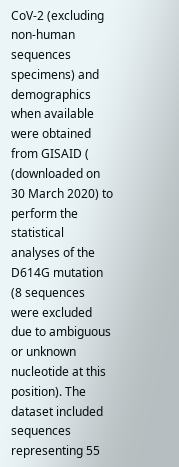CoV-2 (excluding non-human sequences specimens) and demographics when available were obtained from GISAID ( (downloaded on 30 March 2020) to perform the statistical analyses of the D614G mutation (8 sequences were excluded due to ambiguous or unknown nucleotide at this position). The dataset included sequences representing 55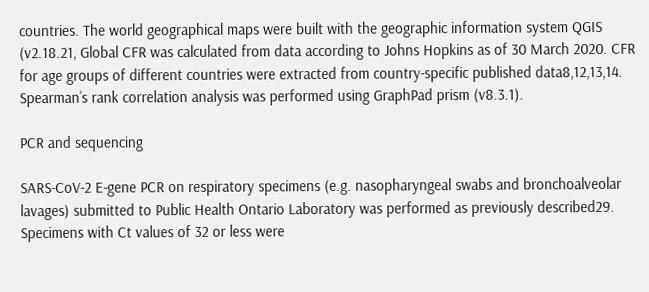countries. The world geographical maps were built with the geographic information system QGIS (v2.18.21, Global CFR was calculated from data according to Johns Hopkins as of 30 March 2020. CFR for age groups of different countries were extracted from country-specific published data8,12,13,14. Spearman’s rank correlation analysis was performed using GraphPad prism (v8.3.1).

PCR and sequencing

SARS-CoV-2 E-gene PCR on respiratory specimens (e.g. nasopharyngeal swabs and bronchoalveolar lavages) submitted to Public Health Ontario Laboratory was performed as previously described29. Specimens with Ct values of 32 or less were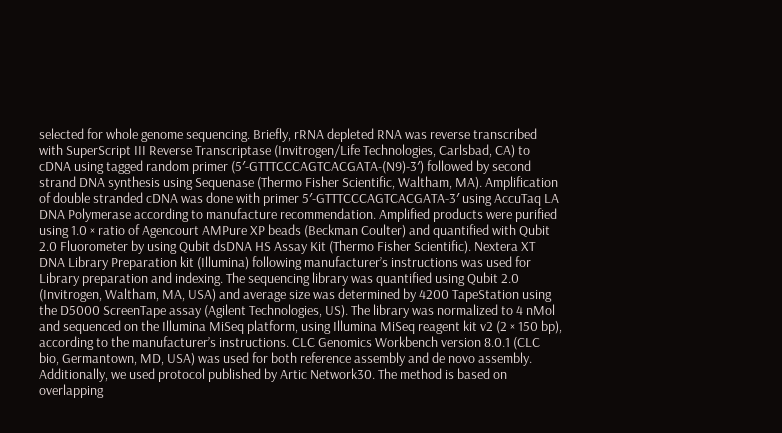selected for whole genome sequencing. Briefly, rRNA depleted RNA was reverse transcribed with SuperScript III Reverse Transcriptase (Invitrogen/Life Technologies, Carlsbad, CA) to cDNA using tagged random primer (5′-GTTTCCCAGTCACGATA-(N9)-3′) followed by second strand DNA synthesis using Sequenase (Thermo Fisher Scientific, Waltham, MA). Amplification of double stranded cDNA was done with primer 5′-GTTTCCCAGTCACGATA-3′ using AccuTaq LA DNA Polymerase according to manufacture recommendation. Amplified products were purified using 1.0 × ratio of Agencourt AMPure XP beads (Beckman Coulter) and quantified with Qubit 2.0 Fluorometer by using Qubit dsDNA HS Assay Kit (Thermo Fisher Scientific). Nextera XT DNA Library Preparation kit (Illumina) following manufacturer’s instructions was used for Library preparation and indexing. The sequencing library was quantified using Qubit 2.0 (Invitrogen, Waltham, MA, USA) and average size was determined by 4200 TapeStation using the D5000 ScreenTape assay (Agilent Technologies, US). The library was normalized to 4 nMol and sequenced on the Illumina MiSeq platform, using Illumina MiSeq reagent kit v2 (2 × 150 bp), according to the manufacturer’s instructions. CLC Genomics Workbench version 8.0.1 (CLC bio, Germantown, MD, USA) was used for both reference assembly and de novo assembly. Additionally, we used protocol published by Artic Network30. The method is based on overlapping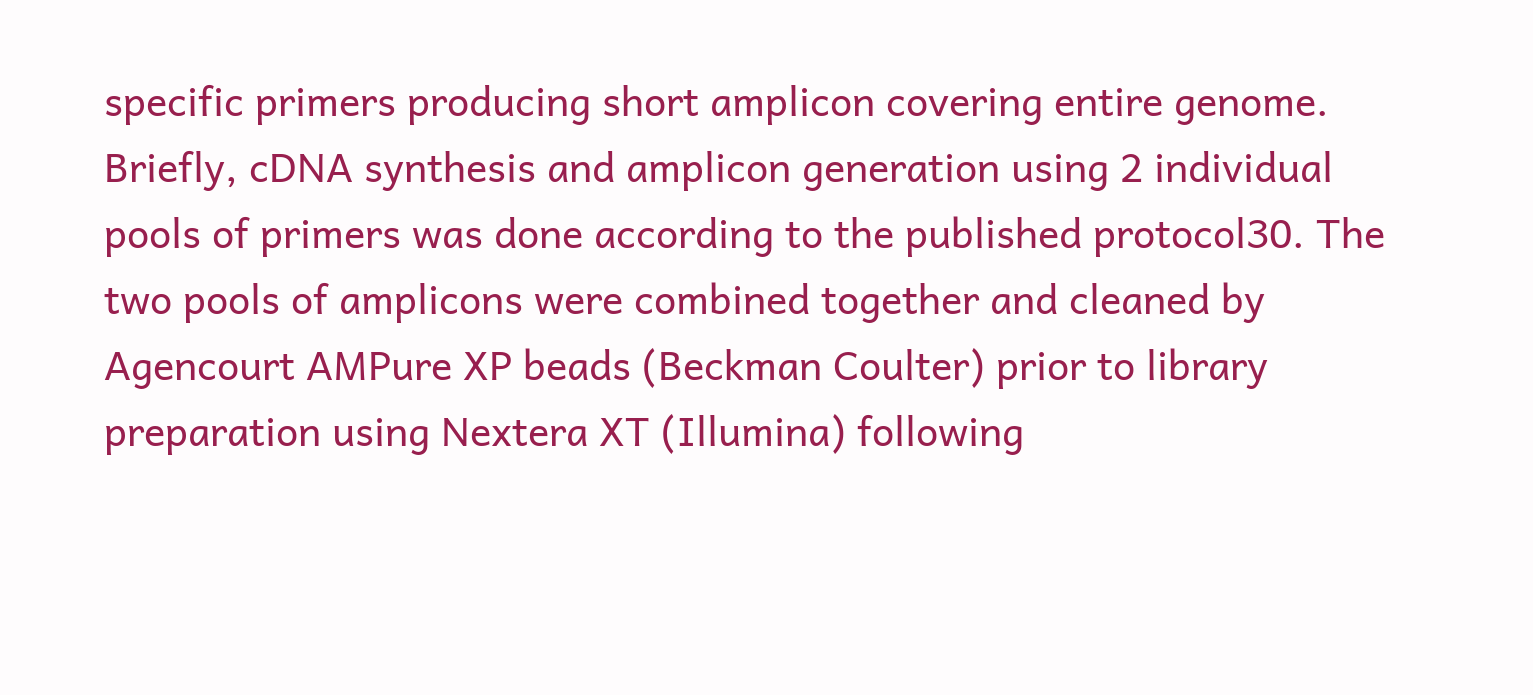specific primers producing short amplicon covering entire genome. Briefly, cDNA synthesis and amplicon generation using 2 individual pools of primers was done according to the published protocol30. The two pools of amplicons were combined together and cleaned by Agencourt AMPure XP beads (Beckman Coulter) prior to library preparation using Nextera XT (Illumina) following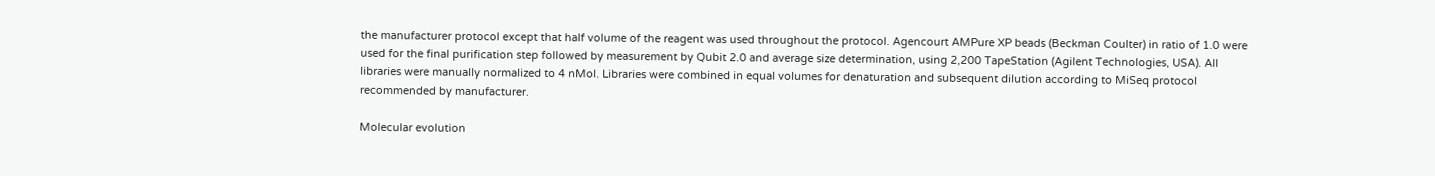the manufacturer protocol except that half volume of the reagent was used throughout the protocol. Agencourt AMPure XP beads (Beckman Coulter) in ratio of 1.0 were used for the final purification step followed by measurement by Qubit 2.0 and average size determination, using 2,200 TapeStation (Agilent Technologies, USA). All libraries were manually normalized to 4 nMol. Libraries were combined in equal volumes for denaturation and subsequent dilution according to MiSeq protocol recommended by manufacturer.

Molecular evolution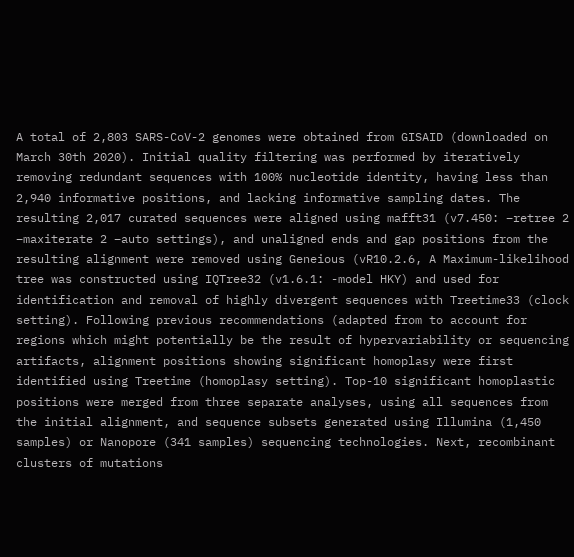A total of 2,803 SARS-CoV-2 genomes were obtained from GISAID (downloaded on March 30th 2020). Initial quality filtering was performed by iteratively removing redundant sequences with 100% nucleotide identity, having less than 2,940 informative positions, and lacking informative sampling dates. The resulting 2,017 curated sequences were aligned using mafft31 (v7.450: –retree 2 –maxiterate 2 –auto settings), and unaligned ends and gap positions from the resulting alignment were removed using Geneious (vR10.2.6, A Maximum-likelihood tree was constructed using IQTree32 (v1.6.1: -model HKY) and used for identification and removal of highly divergent sequences with Treetime33 (clock setting). Following previous recommendations (adapted from to account for regions which might potentially be the result of hypervariability or sequencing artifacts, alignment positions showing significant homoplasy were first identified using Treetime (homoplasy setting). Top-10 significant homoplastic positions were merged from three separate analyses, using all sequences from the initial alignment, and sequence subsets generated using Illumina (1,450 samples) or Nanopore (341 samples) sequencing technologies. Next, recombinant clusters of mutations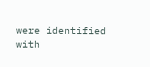were identified with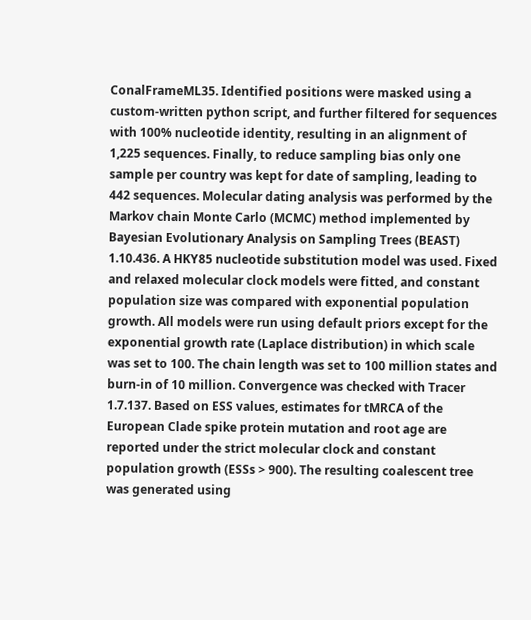ConalFrameML35. Identified positions were masked using a custom-written python script, and further filtered for sequences with 100% nucleotide identity, resulting in an alignment of 1,225 sequences. Finally, to reduce sampling bias only one sample per country was kept for date of sampling, leading to 442 sequences. Molecular dating analysis was performed by the Markov chain Monte Carlo (MCMC) method implemented by Bayesian Evolutionary Analysis on Sampling Trees (BEAST) 1.10.436. A HKY85 nucleotide substitution model was used. Fixed and relaxed molecular clock models were fitted, and constant population size was compared with exponential population growth. All models were run using default priors except for the exponential growth rate (Laplace distribution) in which scale was set to 100. The chain length was set to 100 million states and burn-in of 10 million. Convergence was checked with Tracer 1.7.137. Based on ESS values, estimates for tMRCA of the European Clade spike protein mutation and root age are reported under the strict molecular clock and constant population growth (ESSs > 900). The resulting coalescent tree was generated using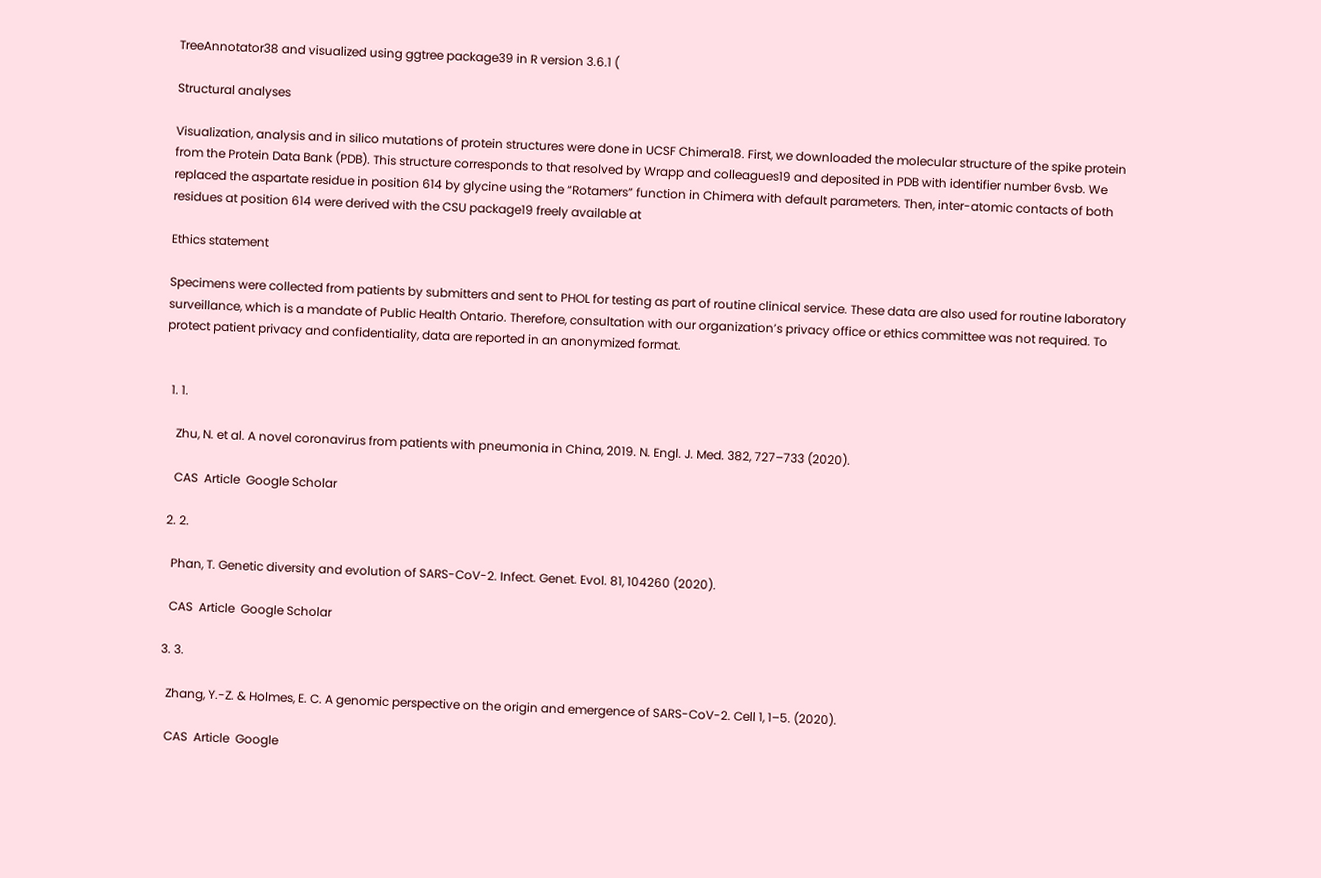TreeAnnotator38 and visualized using ggtree package39 in R version 3.6.1 (

Structural analyses

Visualization, analysis and in silico mutations of protein structures were done in UCSF Chimera18. First, we downloaded the molecular structure of the spike protein from the Protein Data Bank (PDB). This structure corresponds to that resolved by Wrapp and colleagues19 and deposited in PDB with identifier number 6vsb. We replaced the aspartate residue in position 614 by glycine using the “Rotamers” function in Chimera with default parameters. Then, inter-atomic contacts of both residues at position 614 were derived with the CSU package19 freely available at

Ethics statement

Specimens were collected from patients by submitters and sent to PHOL for testing as part of routine clinical service. These data are also used for routine laboratory surveillance, which is a mandate of Public Health Ontario. Therefore, consultation with our organization’s privacy office or ethics committee was not required. To protect patient privacy and confidentiality, data are reported in an anonymized format.


  1. 1.

    Zhu, N. et al. A novel coronavirus from patients with pneumonia in China, 2019. N. Engl. J. Med. 382, 727–733 (2020).

    CAS  Article  Google Scholar

  2. 2.

    Phan, T. Genetic diversity and evolution of SARS-CoV-2. Infect. Genet. Evol. 81, 104260 (2020).

    CAS  Article  Google Scholar

  3. 3.

    Zhang, Y.-Z. & Holmes, E. C. A genomic perspective on the origin and emergence of SARS-CoV-2. Cell 1, 1–5. (2020).

    CAS  Article  Google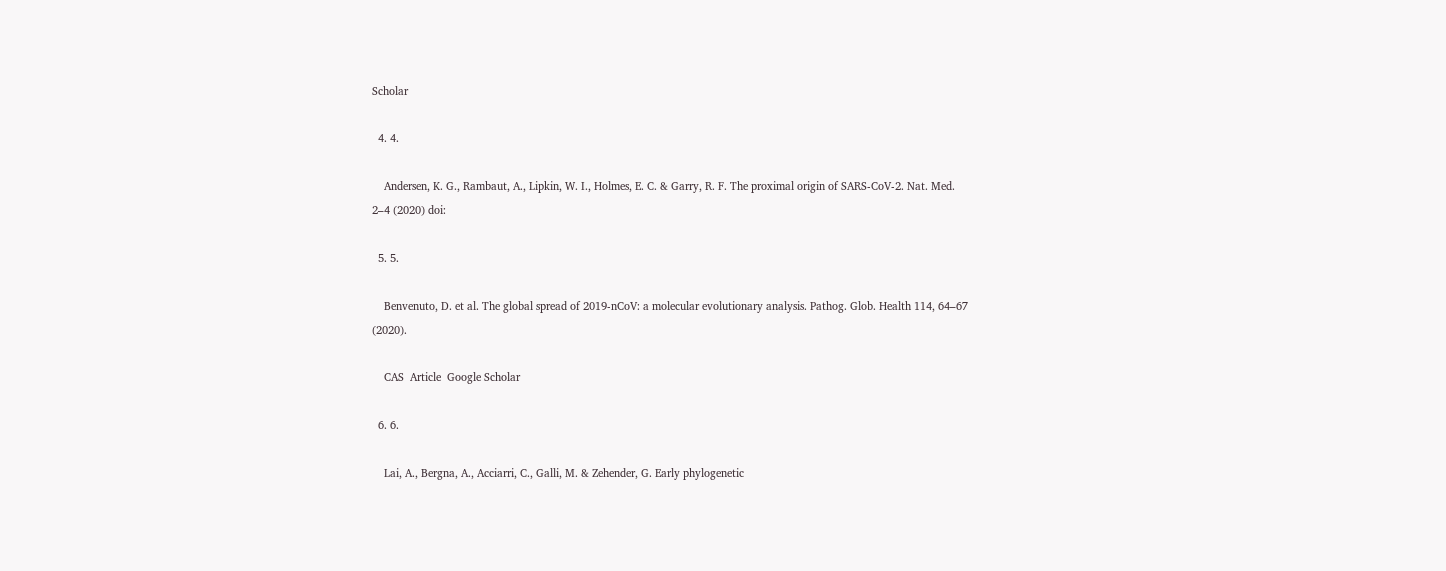Scholar

  4. 4.

    Andersen, K. G., Rambaut, A., Lipkin, W. I., Holmes, E. C. & Garry, R. F. The proximal origin of SARS-CoV-2. Nat. Med. 2–4 (2020) doi:

  5. 5.

    Benvenuto, D. et al. The global spread of 2019-nCoV: a molecular evolutionary analysis. Pathog. Glob. Health 114, 64–67 (2020).

    CAS  Article  Google Scholar

  6. 6.

    Lai, A., Bergna, A., Acciarri, C., Galli, M. & Zehender, G. Early phylogenetic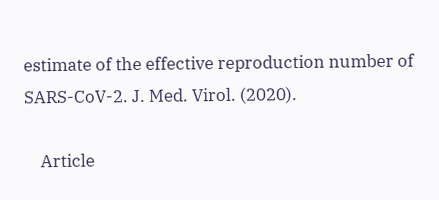estimate of the effective reproduction number of SARS-CoV-2. J. Med. Virol. (2020).

    Article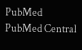PubMed  PubMed Central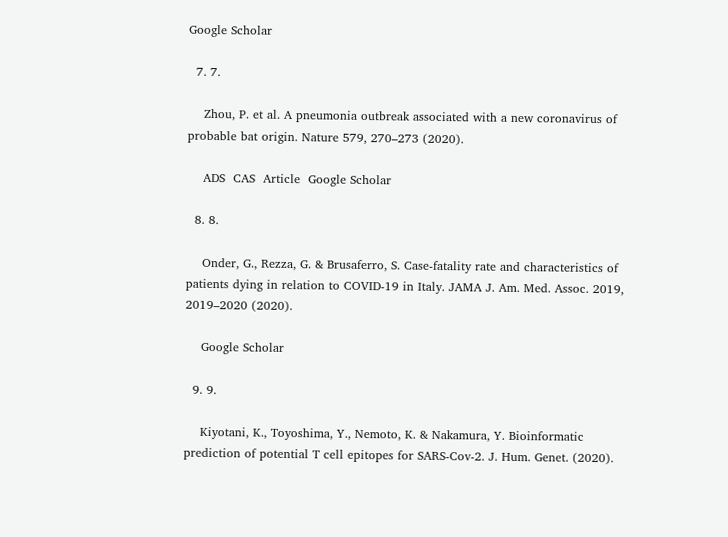Google Scholar

  7. 7.

    Zhou, P. et al. A pneumonia outbreak associated with a new coronavirus of probable bat origin. Nature 579, 270–273 (2020).

    ADS  CAS  Article  Google Scholar

  8. 8.

    Onder, G., Rezza, G. & Brusaferro, S. Case-fatality rate and characteristics of patients dying in relation to COVID-19 in Italy. JAMA J. Am. Med. Assoc. 2019, 2019–2020 (2020).

    Google Scholar

  9. 9.

    Kiyotani, K., Toyoshima, Y., Nemoto, K. & Nakamura, Y. Bioinformatic prediction of potential T cell epitopes for SARS-Cov-2. J. Hum. Genet. (2020).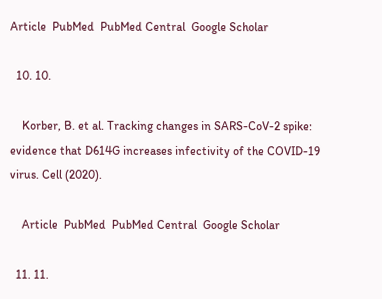Article  PubMed  PubMed Central  Google Scholar

  10. 10.

    Korber, B. et al. Tracking changes in SARS-CoV-2 spike: evidence that D614G increases infectivity of the COVID-19 virus. Cell (2020).

    Article  PubMed  PubMed Central  Google Scholar

  11. 11.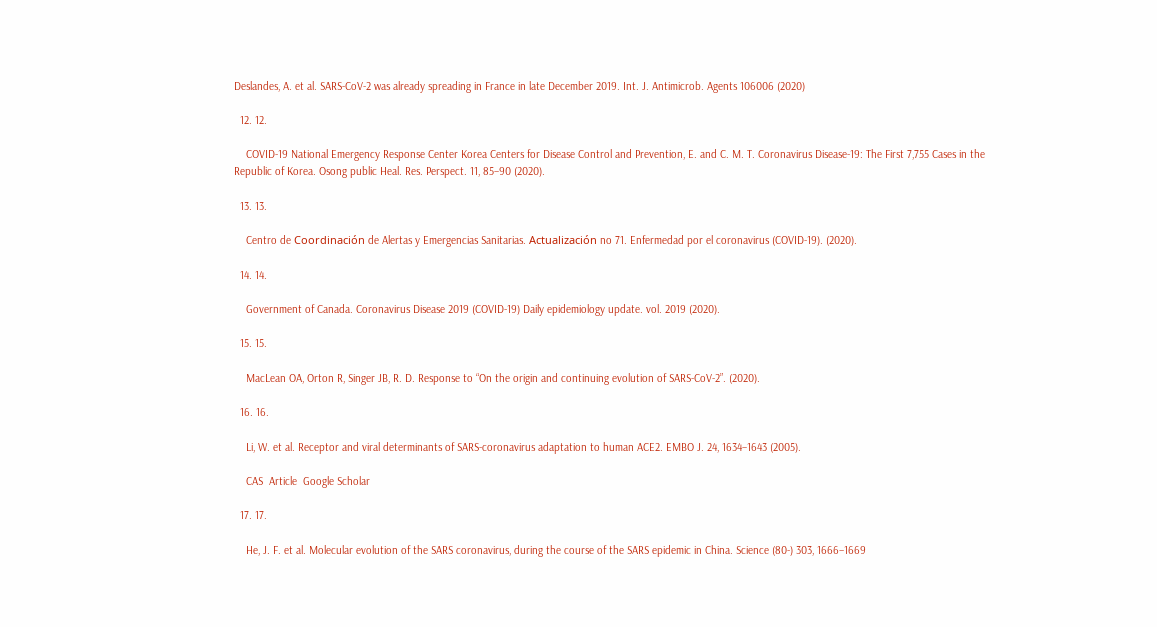Deslandes, A. et al. SARS-CoV-2 was already spreading in France in late December 2019. Int. J. Antimicrob. Agents 106006 (2020)

  12. 12.

    COVID-19 National Emergency Response Center Korea Centers for Disease Control and Prevention, E. and C. M. T. Coronavirus Disease-19: The First 7,755 Cases in the Republic of Korea. Osong public Heal. Res. Perspect. 11, 85–90 (2020).

  13. 13.

    Centro de Coordinación de Alertas y Emergencias Sanitarias. Actualización no 71. Enfermedad por el coronavirus (COVID-19). (2020).

  14. 14.

    Government of Canada. Coronavirus Disease 2019 (COVID-19) Daily epidemiology update. vol. 2019 (2020).

  15. 15.

    MacLean OA, Orton R, Singer JB, R. D. Response to “On the origin and continuing evolution of SARS-CoV-2”. (2020).

  16. 16.

    Li, W. et al. Receptor and viral determinants of SARS-coronavirus adaptation to human ACE2. EMBO J. 24, 1634–1643 (2005).

    CAS  Article  Google Scholar

  17. 17.

    He, J. F. et al. Molecular evolution of the SARS coronavirus, during the course of the SARS epidemic in China. Science (80-) 303, 1666–1669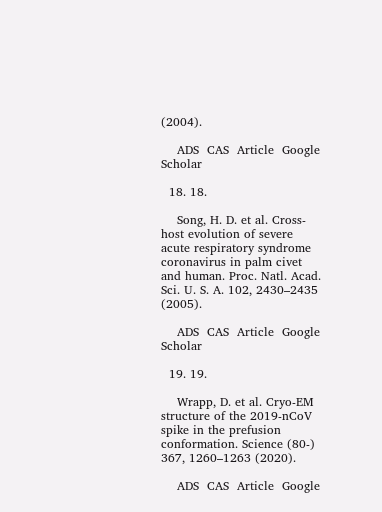(2004).

    ADS  CAS  Article  Google Scholar

  18. 18.

    Song, H. D. et al. Cross-host evolution of severe acute respiratory syndrome coronavirus in palm civet and human. Proc. Natl. Acad. Sci. U. S. A. 102, 2430–2435 (2005).

    ADS  CAS  Article  Google Scholar

  19. 19.

    Wrapp, D. et al. Cryo-EM structure of the 2019-nCoV spike in the prefusion conformation. Science (80-) 367, 1260–1263 (2020).

    ADS  CAS  Article  Google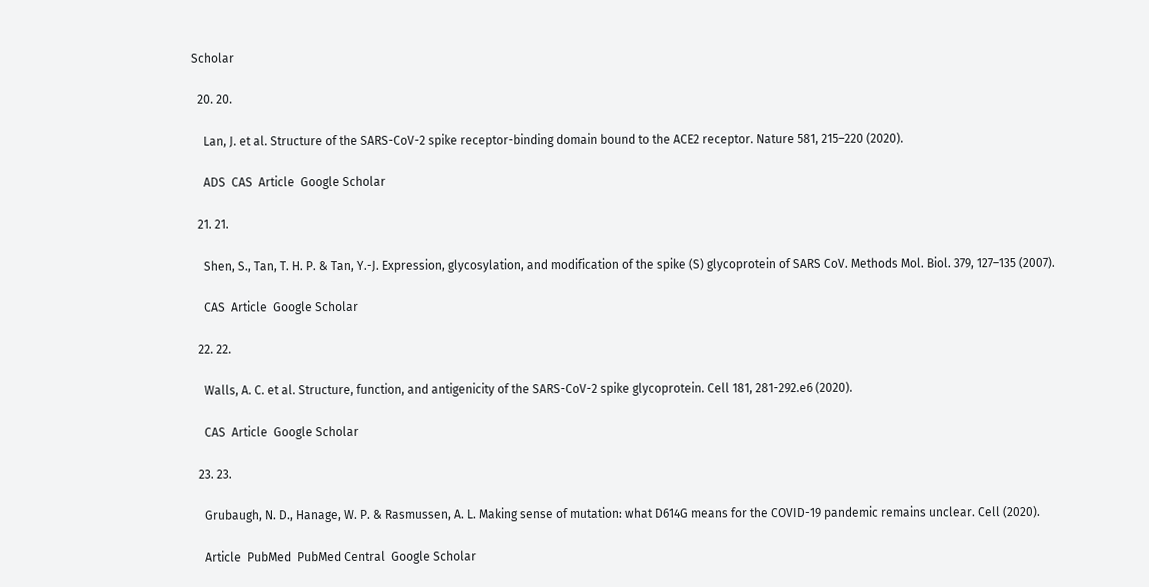Scholar

  20. 20.

    Lan, J. et al. Structure of the SARS-CoV-2 spike receptor-binding domain bound to the ACE2 receptor. Nature 581, 215–220 (2020).

    ADS  CAS  Article  Google Scholar

  21. 21.

    Shen, S., Tan, T. H. P. & Tan, Y.-J. Expression, glycosylation, and modification of the spike (S) glycoprotein of SARS CoV. Methods Mol. Biol. 379, 127–135 (2007).

    CAS  Article  Google Scholar

  22. 22.

    Walls, A. C. et al. Structure, function, and antigenicity of the SARS-CoV-2 spike glycoprotein. Cell 181, 281-292.e6 (2020).

    CAS  Article  Google Scholar

  23. 23.

    Grubaugh, N. D., Hanage, W. P. & Rasmussen, A. L. Making sense of mutation: what D614G means for the COVID-19 pandemic remains unclear. Cell (2020).

    Article  PubMed  PubMed Central  Google Scholar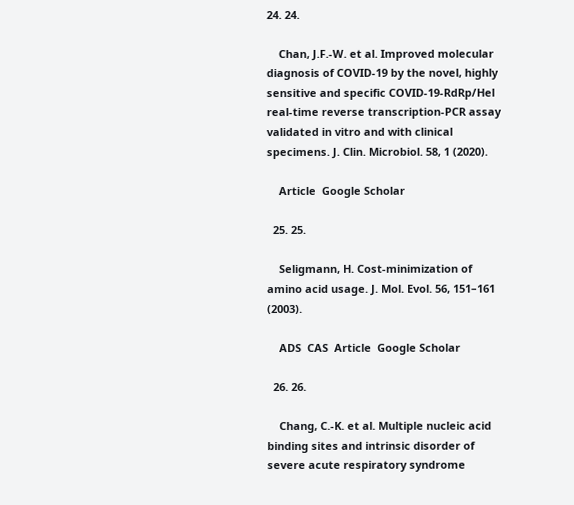24. 24.

    Chan, J.F.-W. et al. Improved molecular diagnosis of COVID-19 by the novel, highly sensitive and specific COVID-19-RdRp/Hel real-time reverse transcription-PCR assay validated in vitro and with clinical specimens. J. Clin. Microbiol. 58, 1 (2020).

    Article  Google Scholar

  25. 25.

    Seligmann, H. Cost-minimization of amino acid usage. J. Mol. Evol. 56, 151–161 (2003).

    ADS  CAS  Article  Google Scholar

  26. 26.

    Chang, C.-K. et al. Multiple nucleic acid binding sites and intrinsic disorder of severe acute respiratory syndrome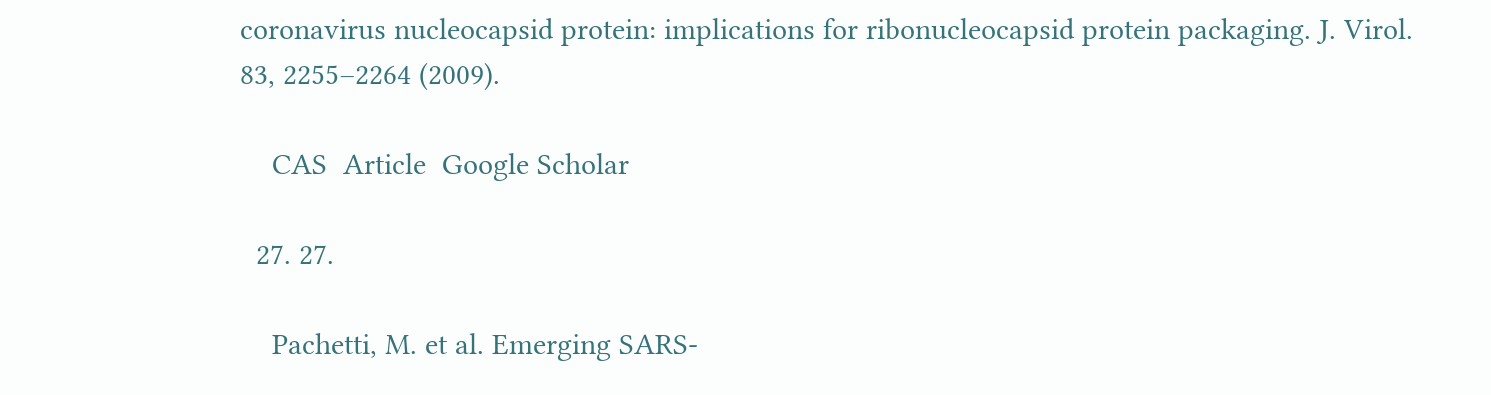coronavirus nucleocapsid protein: implications for ribonucleocapsid protein packaging. J. Virol. 83, 2255–2264 (2009).

    CAS  Article  Google Scholar

  27. 27.

    Pachetti, M. et al. Emerging SARS-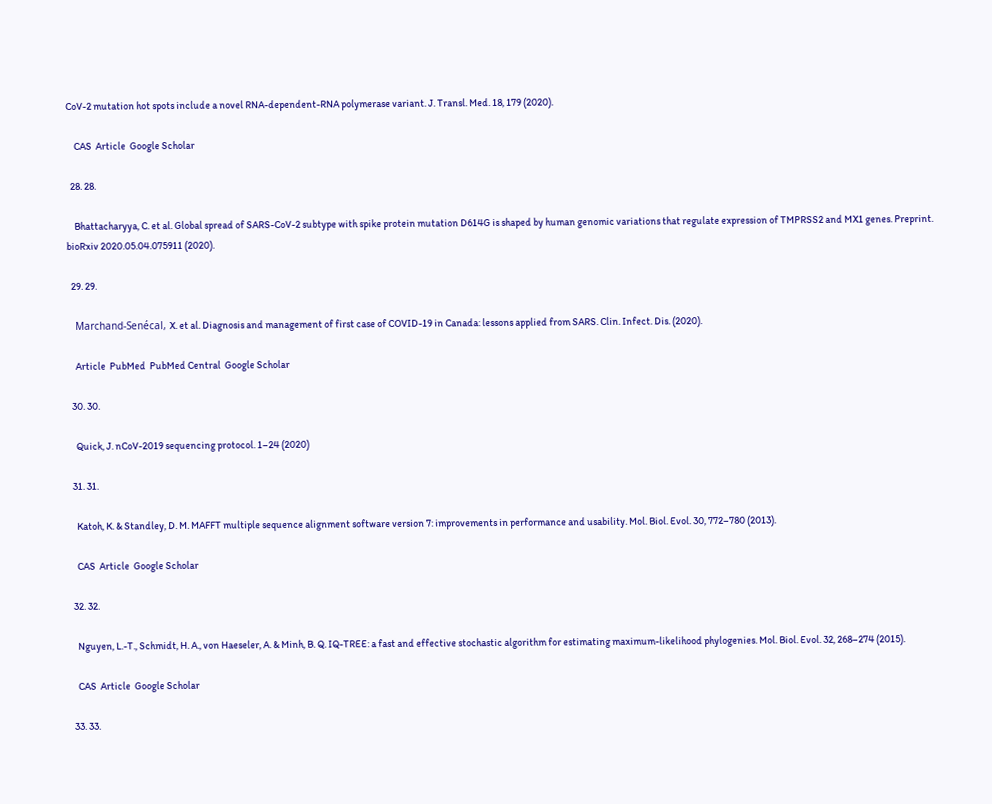CoV-2 mutation hot spots include a novel RNA-dependent-RNA polymerase variant. J. Transl. Med. 18, 179 (2020).

    CAS  Article  Google Scholar

  28. 28.

    Bhattacharyya, C. et al. Global spread of SARS-CoV-2 subtype with spike protein mutation D614G is shaped by human genomic variations that regulate expression of TMPRSS2 and MX1 genes. Preprint. bioRxiv 2020.05.04.075911 (2020).

  29. 29.

    Marchand-Senécal, X. et al. Diagnosis and management of first case of COVID-19 in Canada: lessons applied from SARS. Clin. Infect. Dis. (2020).

    Article  PubMed  PubMed Central  Google Scholar

  30. 30.

    Quick, J. nCoV-2019 sequencing protocol. 1–24 (2020)

  31. 31.

    Katoh, K. & Standley, D. M. MAFFT multiple sequence alignment software version 7: improvements in performance and usability. Mol. Biol. Evol. 30, 772–780 (2013).

    CAS  Article  Google Scholar

  32. 32.

    Nguyen, L.-T., Schmidt, H. A., von Haeseler, A. & Minh, B. Q. IQ-TREE: a fast and effective stochastic algorithm for estimating maximum-likelihood phylogenies. Mol. Biol. Evol. 32, 268–274 (2015).

    CAS  Article  Google Scholar

  33. 33.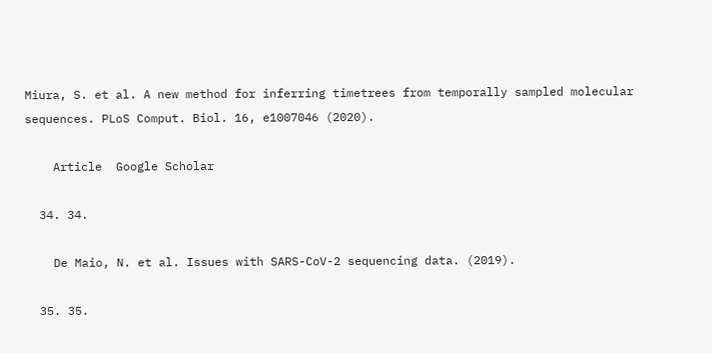Miura, S. et al. A new method for inferring timetrees from temporally sampled molecular sequences. PLoS Comput. Biol. 16, e1007046 (2020).

    Article  Google Scholar

  34. 34.

    De Maio, N. et al. Issues with SARS-CoV-2 sequencing data. (2019).

  35. 35.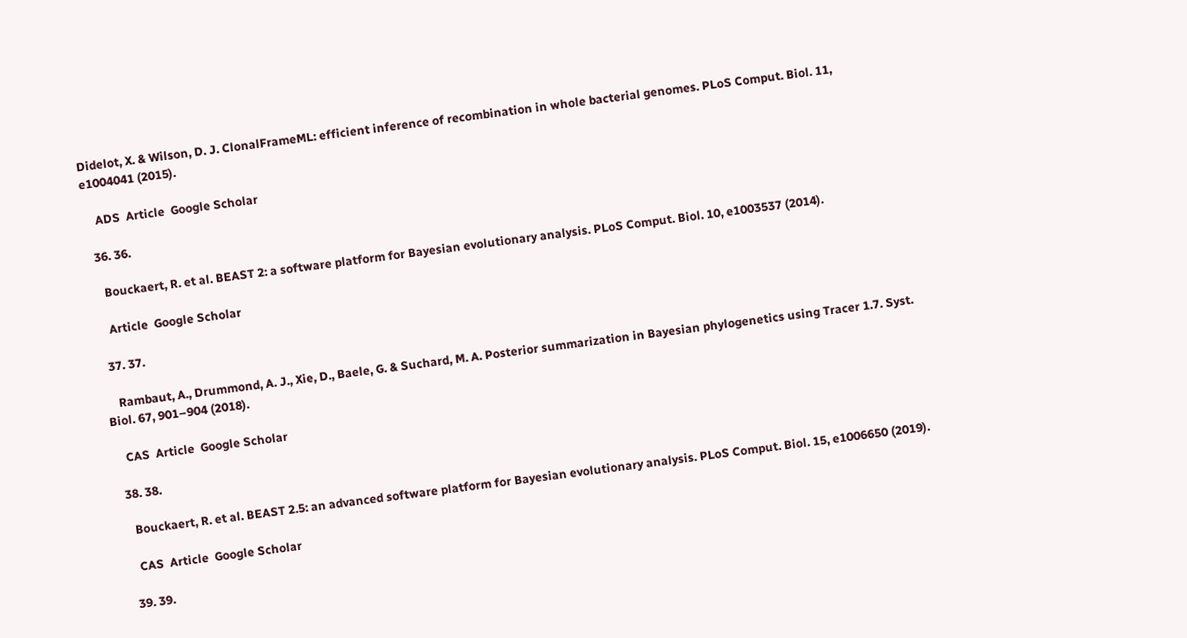Didelot, X. & Wilson, D. J. ClonalFrameML: efficient inference of recombination in whole bacterial genomes. PLoS Comput. Biol. 11, e1004041 (2015).

    ADS  Article  Google Scholar

  36. 36.

    Bouckaert, R. et al. BEAST 2: a software platform for Bayesian evolutionary analysis. PLoS Comput. Biol. 10, e1003537 (2014).

    Article  Google Scholar

  37. 37.

    Rambaut, A., Drummond, A. J., Xie, D., Baele, G. & Suchard, M. A. Posterior summarization in Bayesian phylogenetics using Tracer 1.7. Syst. Biol. 67, 901–904 (2018).

    CAS  Article  Google Scholar

  38. 38.

    Bouckaert, R. et al. BEAST 2.5: an advanced software platform for Bayesian evolutionary analysis. PLoS Comput. Biol. 15, e1006650 (2019).

    CAS  Article  Google Scholar

  39. 39.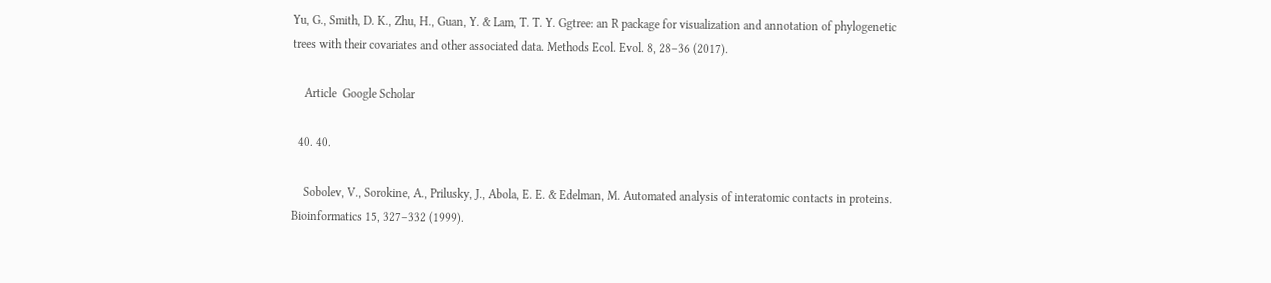Yu, G., Smith, D. K., Zhu, H., Guan, Y. & Lam, T. T. Y. Ggtree: an R package for visualization and annotation of phylogenetic trees with their covariates and other associated data. Methods Ecol. Evol. 8, 28–36 (2017).

    Article  Google Scholar

  40. 40.

    Sobolev, V., Sorokine, A., Prilusky, J., Abola, E. E. & Edelman, M. Automated analysis of interatomic contacts in proteins. Bioinformatics 15, 327–332 (1999).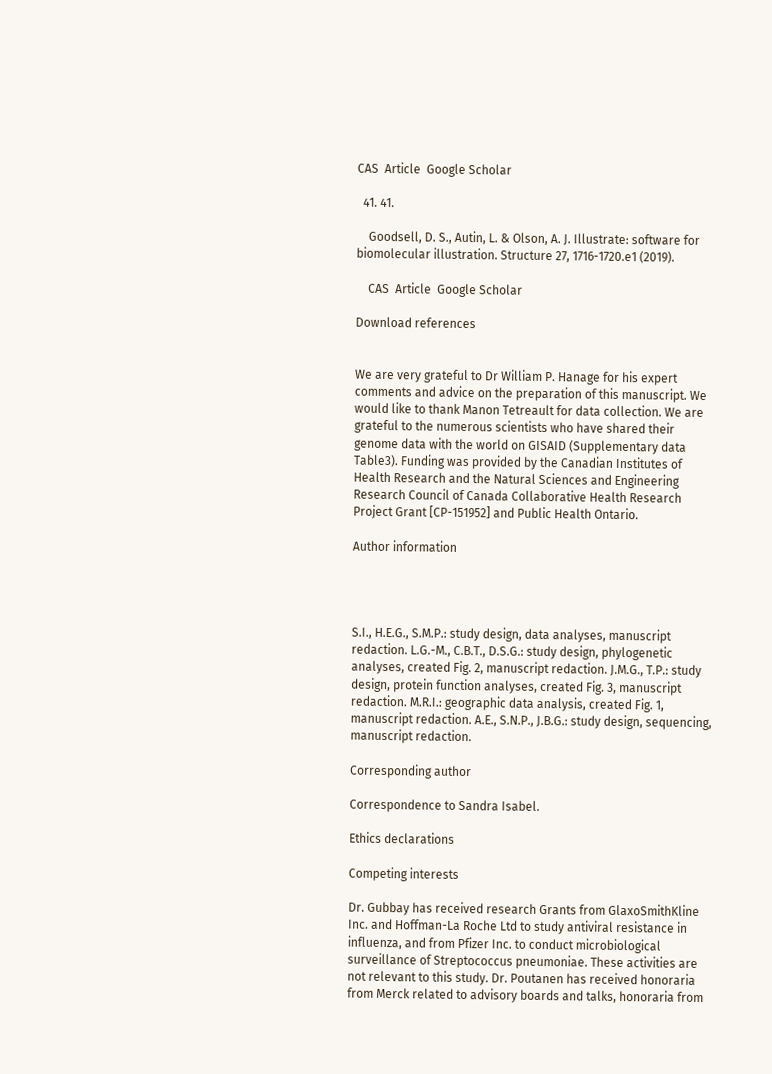CAS  Article  Google Scholar

  41. 41.

    Goodsell, D. S., Autin, L. & Olson, A. J. Illustrate: software for biomolecular illustration. Structure 27, 1716-1720.e1 (2019).

    CAS  Article  Google Scholar

Download references


We are very grateful to Dr William P. Hanage for his expert comments and advice on the preparation of this manuscript. We would like to thank Manon Tetreault for data collection. We are grateful to the numerous scientists who have shared their genome data with the world on GISAID (Supplementary data Table3). Funding was provided by the Canadian Institutes of Health Research and the Natural Sciences and Engineering Research Council of Canada Collaborative Health Research Project Grant [CP-151952] and Public Health Ontario.

Author information




S.I., H.E.G., S.M.P.: study design, data analyses, manuscript redaction. L.G.-M., C.B.T., D.S.G.: study design, phylogenetic analyses, created Fig. 2, manuscript redaction. J.M.G., T.P.: study design, protein function analyses, created Fig. 3, manuscript redaction. M.R.I.: geographic data analysis, created Fig. 1, manuscript redaction. A.E., S.N.P., J.B.G.: study design, sequencing, manuscript redaction.

Corresponding author

Correspondence to Sandra Isabel.

Ethics declarations

Competing interests

Dr. Gubbay has received research Grants from GlaxoSmithKline Inc. and Hoffman-La Roche Ltd to study antiviral resistance in influenza, and from Pfizer Inc. to conduct microbiological surveillance of Streptococcus pneumoniae. These activities are not relevant to this study. Dr. Poutanen has received honoraria from Merck related to advisory boards and talks, honoraria from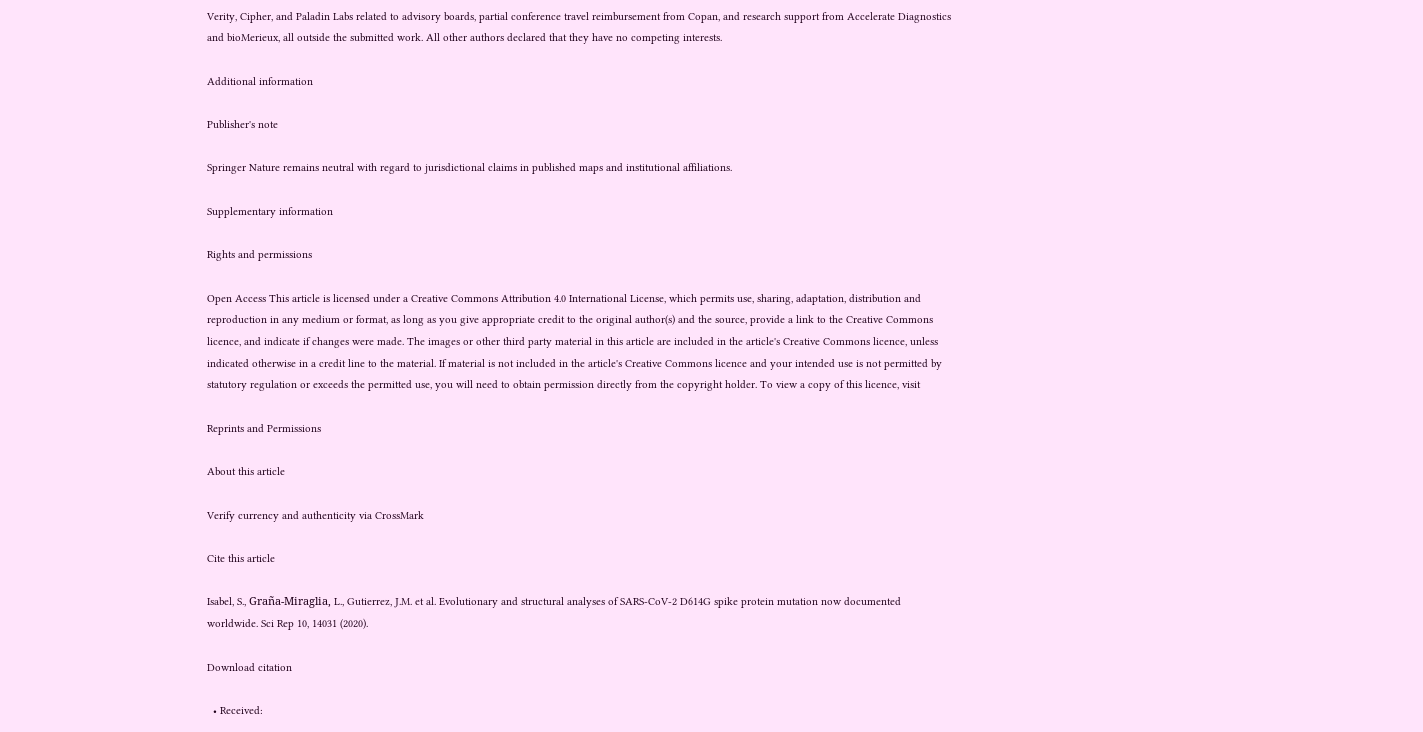Verity, Cipher, and Paladin Labs related to advisory boards, partial conference travel reimbursement from Copan, and research support from Accelerate Diagnostics and bioMerieux, all outside the submitted work. All other authors declared that they have no competing interests.

Additional information

Publisher's note

Springer Nature remains neutral with regard to jurisdictional claims in published maps and institutional affiliations.

Supplementary information

Rights and permissions

Open Access This article is licensed under a Creative Commons Attribution 4.0 International License, which permits use, sharing, adaptation, distribution and reproduction in any medium or format, as long as you give appropriate credit to the original author(s) and the source, provide a link to the Creative Commons licence, and indicate if changes were made. The images or other third party material in this article are included in the article's Creative Commons licence, unless indicated otherwise in a credit line to the material. If material is not included in the article's Creative Commons licence and your intended use is not permitted by statutory regulation or exceeds the permitted use, you will need to obtain permission directly from the copyright holder. To view a copy of this licence, visit

Reprints and Permissions

About this article

Verify currency and authenticity via CrossMark

Cite this article

Isabel, S., Graña-Miraglia, L., Gutierrez, J.M. et al. Evolutionary and structural analyses of SARS-CoV-2 D614G spike protein mutation now documented worldwide. Sci Rep 10, 14031 (2020).

Download citation

  • Received: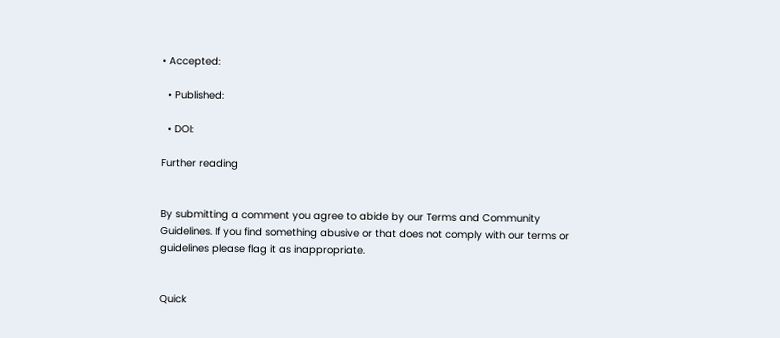• Accepted:

  • Published:

  • DOI:

Further reading


By submitting a comment you agree to abide by our Terms and Community Guidelines. If you find something abusive or that does not comply with our terms or guidelines please flag it as inappropriate.


Quick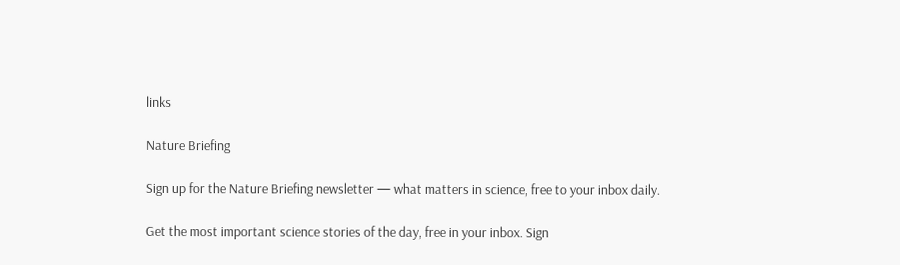links

Nature Briefing

Sign up for the Nature Briefing newsletter — what matters in science, free to your inbox daily.

Get the most important science stories of the day, free in your inbox. Sign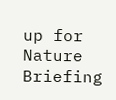up for Nature Briefing